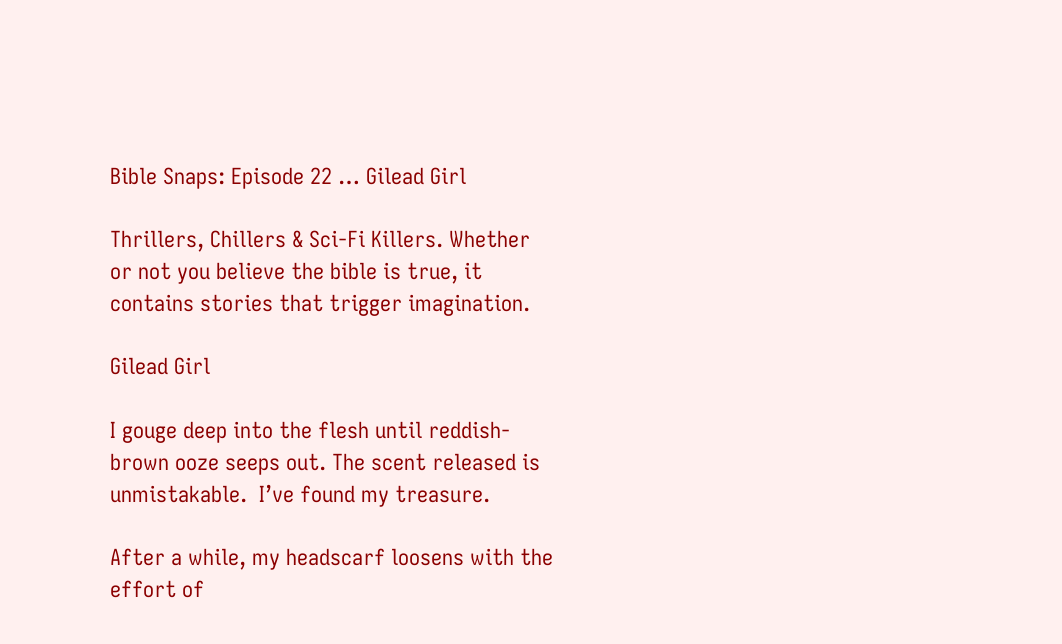Bible Snaps: Episode 22 … Gilead Girl

Thrillers, Chillers & Sci-Fi Killers. Whether or not you believe the bible is true, it contains stories that trigger imagination.

Gilead Girl

I gouge deep into the flesh until reddish-brown ooze seeps out. The scent released is unmistakable.  I’ve found my treasure.

After a while, my headscarf loosens with the effort of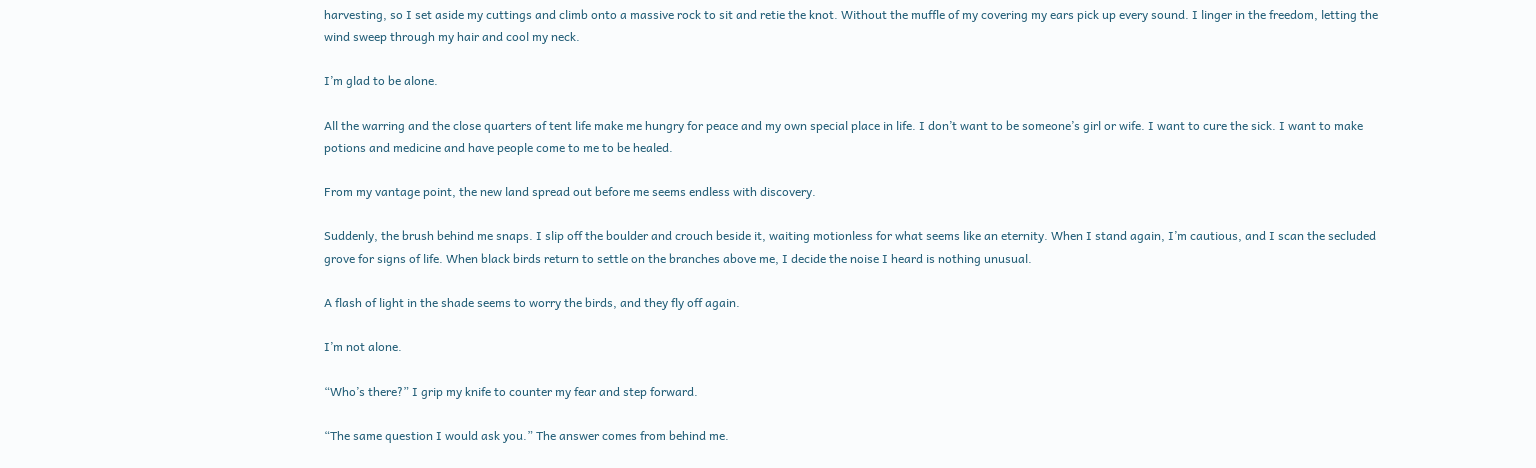harvesting, so I set aside my cuttings and climb onto a massive rock to sit and retie the knot. Without the muffle of my covering my ears pick up every sound. I linger in the freedom, letting the wind sweep through my hair and cool my neck.

I’m glad to be alone.

All the warring and the close quarters of tent life make me hungry for peace and my own special place in life. I don’t want to be someone’s girl or wife. I want to cure the sick. I want to make potions and medicine and have people come to me to be healed.

From my vantage point, the new land spread out before me seems endless with discovery.

Suddenly, the brush behind me snaps. I slip off the boulder and crouch beside it, waiting motionless for what seems like an eternity. When I stand again, I’m cautious, and I scan the secluded grove for signs of life. When black birds return to settle on the branches above me, I decide the noise I heard is nothing unusual.

A flash of light in the shade seems to worry the birds, and they fly off again.

I’m not alone.

“Who’s there?” I grip my knife to counter my fear and step forward.

“The same question I would ask you.” The answer comes from behind me.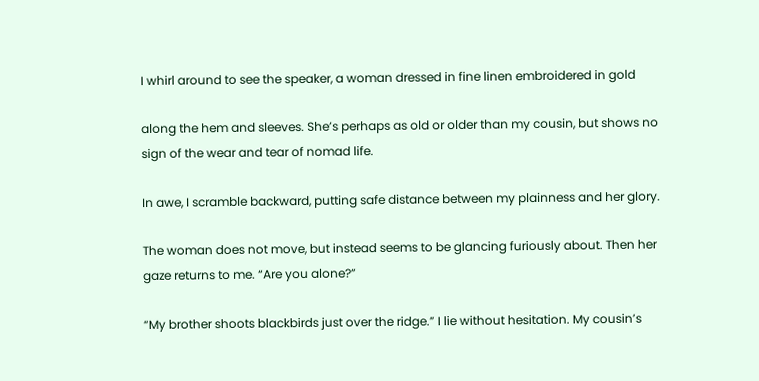I whirl around to see the speaker, a woman dressed in fine linen embroidered in gold

along the hem and sleeves. She’s perhaps as old or older than my cousin, but shows no sign of the wear and tear of nomad life.

In awe, I scramble backward, putting safe distance between my plainness and her glory.

The woman does not move, but instead seems to be glancing furiously about. Then her gaze returns to me. “Are you alone?”

“My brother shoots blackbirds just over the ridge.” I lie without hesitation. My cousin’s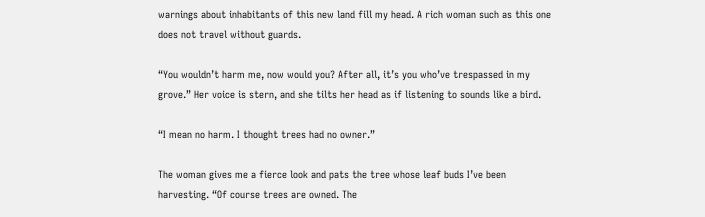warnings about inhabitants of this new land fill my head. A rich woman such as this one does not travel without guards.

“You wouldn’t harm me, now would you? After all, it’s you who’ve trespassed in my grove.” Her voice is stern, and she tilts her head as if listening to sounds like a bird.

“I mean no harm. I thought trees had no owner.”

The woman gives me a fierce look and pats the tree whose leaf buds I’ve been harvesting. “Of course trees are owned. The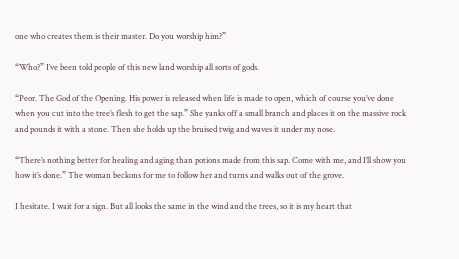one who creates them is their master. Do you worship him?”

“Who?” I’ve been told people of this new land worship all sorts of gods.

“Peor. The God of the Opening. His power is released when life is made to open, which of course you’ve done when you cut into the tree’s flesh to get the sap.” She yanks off a small branch and places it on the massive rock and pounds it with a stone. Then she holds up the bruised twig and waves it under my nose.

“There’s nothing better for healing and aging than potions made from this sap. Come with me, and I’ll show you how it’s done.” The woman beckons for me to follow her and turns and walks out of the grove.

I hesitate. I wait for a sign. But all looks the same in the wind and the trees, so it is my heart that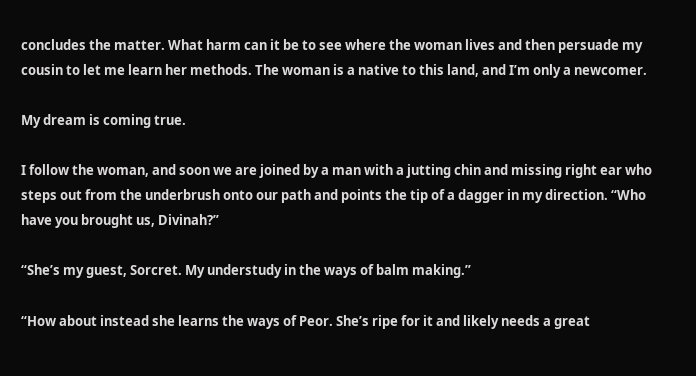concludes the matter. What harm can it be to see where the woman lives and then persuade my cousin to let me learn her methods. The woman is a native to this land, and I’m only a newcomer.

My dream is coming true.

I follow the woman, and soon we are joined by a man with a jutting chin and missing right ear who steps out from the underbrush onto our path and points the tip of a dagger in my direction. “Who have you brought us, Divinah?”

“She’s my guest, Sorcret. My understudy in the ways of balm making.”

“How about instead she learns the ways of Peor. She’s ripe for it and likely needs a great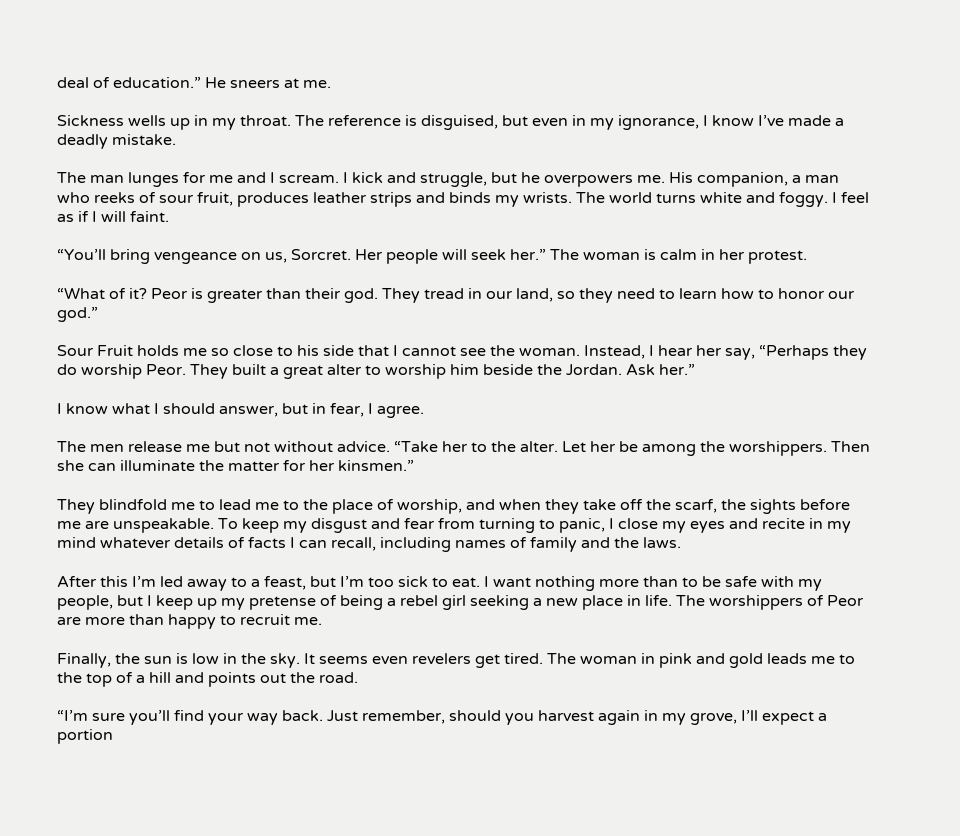deal of education.” He sneers at me.

Sickness wells up in my throat. The reference is disguised, but even in my ignorance, I know I’ve made a deadly mistake.

The man lunges for me and I scream. I kick and struggle, but he overpowers me. His companion, a man who reeks of sour fruit, produces leather strips and binds my wrists. The world turns white and foggy. I feel as if I will faint.

“You’ll bring vengeance on us, Sorcret. Her people will seek her.” The woman is calm in her protest.

“What of it? Peor is greater than their god. They tread in our land, so they need to learn how to honor our god.”

Sour Fruit holds me so close to his side that I cannot see the woman. Instead, I hear her say, “Perhaps they do worship Peor. They built a great alter to worship him beside the Jordan. Ask her.”

I know what I should answer, but in fear, I agree.

The men release me but not without advice. “Take her to the alter. Let her be among the worshippers. Then she can illuminate the matter for her kinsmen.”

They blindfold me to lead me to the place of worship, and when they take off the scarf, the sights before me are unspeakable. To keep my disgust and fear from turning to panic, I close my eyes and recite in my mind whatever details of facts I can recall, including names of family and the laws.

After this I’m led away to a feast, but I’m too sick to eat. I want nothing more than to be safe with my people, but I keep up my pretense of being a rebel girl seeking a new place in life. The worshippers of Peor are more than happy to recruit me.

Finally, the sun is low in the sky. It seems even revelers get tired. The woman in pink and gold leads me to the top of a hill and points out the road.

“I’m sure you’ll find your way back. Just remember, should you harvest again in my grove, I’ll expect a portion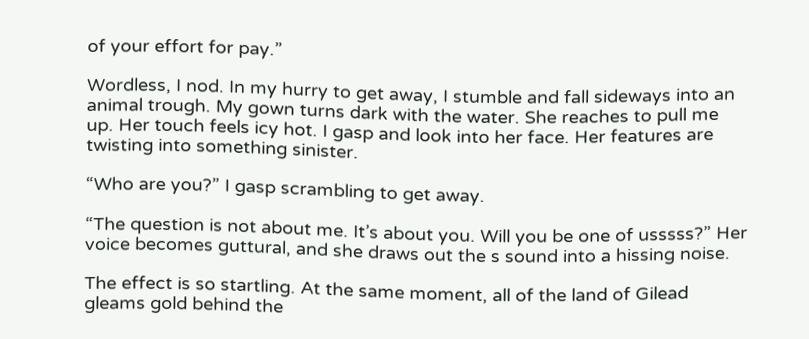of your effort for pay.”

Wordless, I nod. In my hurry to get away, I stumble and fall sideways into an animal trough. My gown turns dark with the water. She reaches to pull me up. Her touch feels icy hot. I gasp and look into her face. Her features are twisting into something sinister.

“Who are you?” I gasp scrambling to get away.

“The question is not about me. It’s about you. Will you be one of usssss?” Her voice becomes guttural, and she draws out the s sound into a hissing noise.

The effect is so startling. At the same moment, all of the land of Gilead gleams gold behind the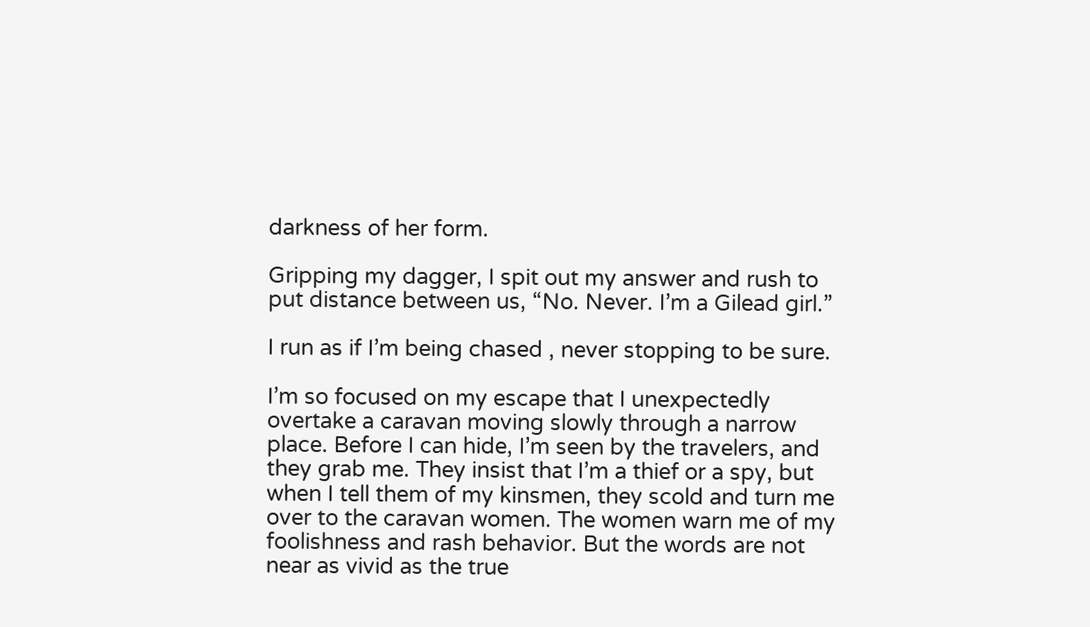darkness of her form.

Gripping my dagger, I spit out my answer and rush to put distance between us, “No. Never. I’m a Gilead girl.”

I run as if I’m being chased , never stopping to be sure.

I’m so focused on my escape that I unexpectedly overtake a caravan moving slowly through a narrow place. Before I can hide, I’m seen by the travelers, and they grab me. They insist that I’m a thief or a spy, but when I tell them of my kinsmen, they scold and turn me over to the caravan women. The women warn me of my foolishness and rash behavior. But the words are not near as vivid as the true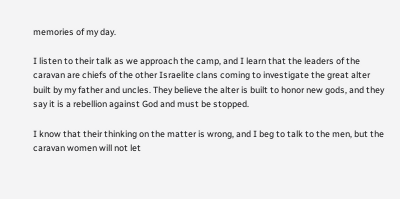memories of my day.

I listen to their talk as we approach the camp, and I learn that the leaders of the caravan are chiefs of the other Israelite clans coming to investigate the great alter built by my father and uncles. They believe the alter is built to honor new gods, and they say it is a rebellion against God and must be stopped.

I know that their thinking on the matter is wrong, and I beg to talk to the men, but the caravan women will not let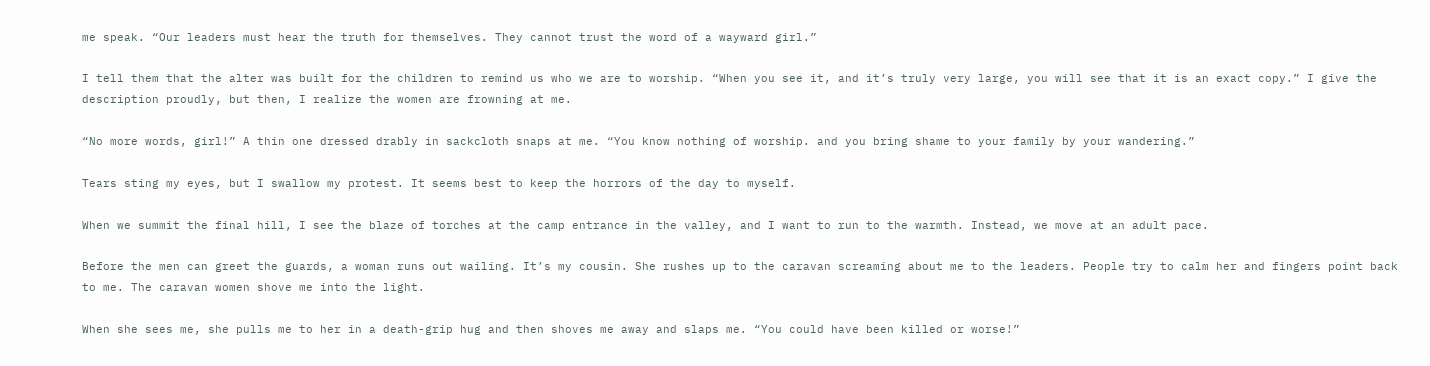me speak. “Our leaders must hear the truth for themselves. They cannot trust the word of a wayward girl.”

I tell them that the alter was built for the children to remind us who we are to worship. “When you see it, and it’s truly very large, you will see that it is an exact copy.” I give the description proudly, but then, I realize the women are frowning at me.

“No more words, girl!” A thin one dressed drably in sackcloth snaps at me. “You know nothing of worship. and you bring shame to your family by your wandering.”

Tears sting my eyes, but I swallow my protest. It seems best to keep the horrors of the day to myself.

When we summit the final hill, I see the blaze of torches at the camp entrance in the valley, and I want to run to the warmth. Instead, we move at an adult pace.

Before the men can greet the guards, a woman runs out wailing. It’s my cousin. She rushes up to the caravan screaming about me to the leaders. People try to calm her and fingers point back to me. The caravan women shove me into the light.

When she sees me, she pulls me to her in a death-grip hug and then shoves me away and slaps me. “You could have been killed or worse!”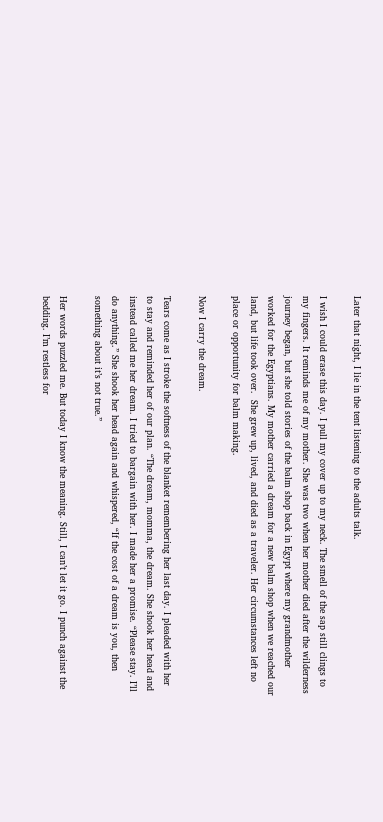Later that night, I lie in the tent listening to the adults talk.

I wish I could erase this day. I pull my cover up to my neck. The smell of the sap still clings to my fingers. It reminds me of my mother. She was two when her mother died after the wilderness journey began, but she told stories of the balm shop back in Egypt where my grandmother worked for the Egyptians. My mother carried a dream for a new balm shop when we reached our land, but life took over.  She grew up, lived, and died as a traveler. Her circumstances left no place or opportunity for balm making.

Now I carry the dream.

Tears come as I stroke the softness of the blanket remembering her last day. I pleaded with her to stay and reminded her of our plan. “The dream, momma, the dream. She shook her head and instead called me her dream. I tried to bargain with her. I made her a promise. “Please stay. I’ll do anything.” She shook her head again and whispered, “If the cost of a dream is you, then something about it’s not true.”

Her words puzzled me. But today I know the meaning. Still, I can’t let it go. I punch against the bedding. I’m restless for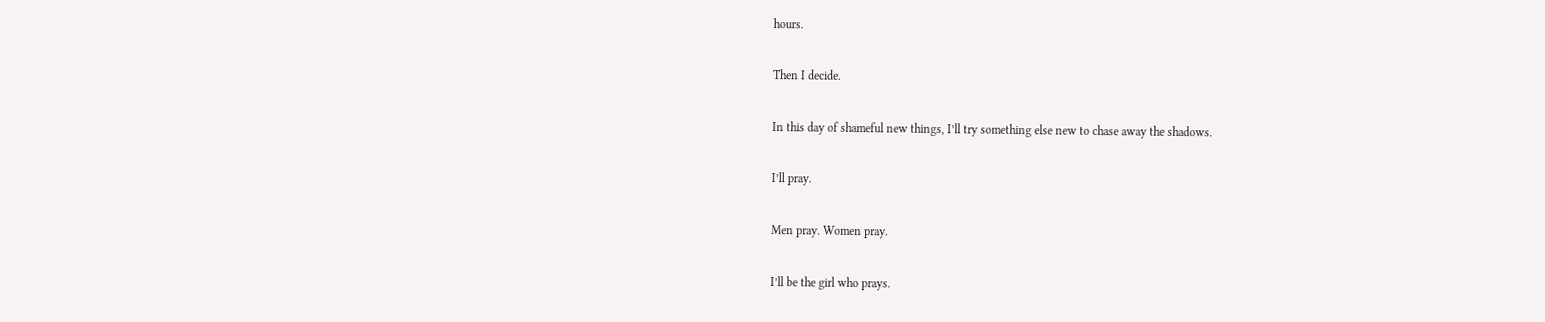hours.

Then I decide.

In this day of shameful new things, I’ll try something else new to chase away the shadows.

I’ll pray.

Men pray. Women pray.

I’ll be the girl who prays.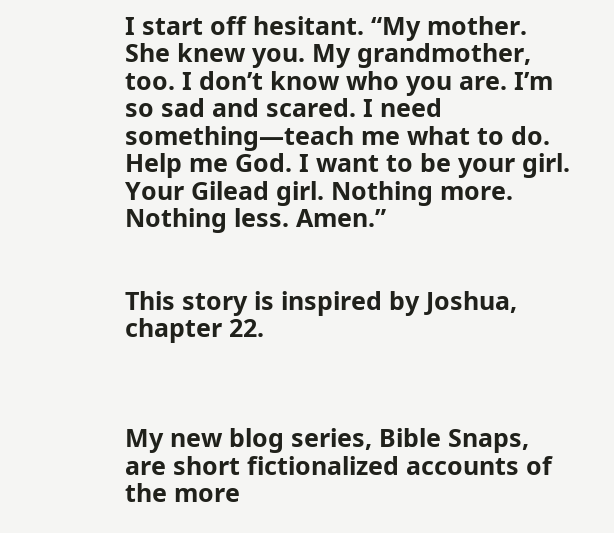I start off hesitant. “My mother. She knew you. My grandmother, too. I don’t know who you are. I’m so sad and scared. I need something—teach me what to do. Help me God. I want to be your girl. Your Gilead girl. Nothing more. Nothing less. Amen.”


This story is inspired by Joshua, chapter 22.



My new blog series, Bible Snaps, are short fictionalized accounts of the more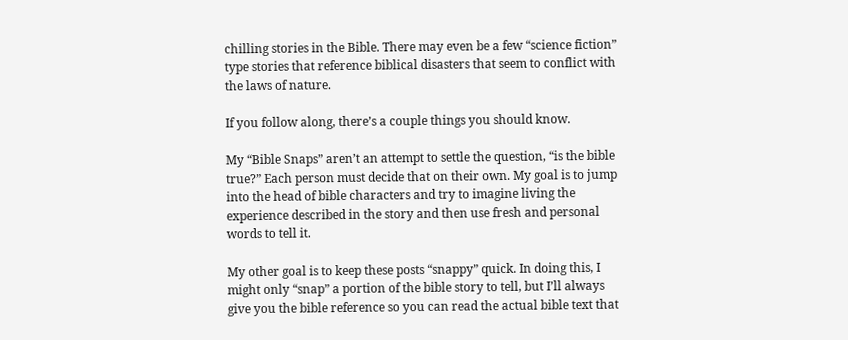chilling stories in the Bible. There may even be a few “science fiction” type stories that reference biblical disasters that seem to conflict with the laws of nature.

If you follow along, there’s a couple things you should know.

My “Bible Snaps” aren’t an attempt to settle the question, “is the bible true?” Each person must decide that on their own. My goal is to jump into the head of bible characters and try to imagine living the experience described in the story and then use fresh and personal words to tell it.

My other goal is to keep these posts “snappy” quick. In doing this, I might only “snap” a portion of the bible story to tell, but I’ll always give you the bible reference so you can read the actual bible text that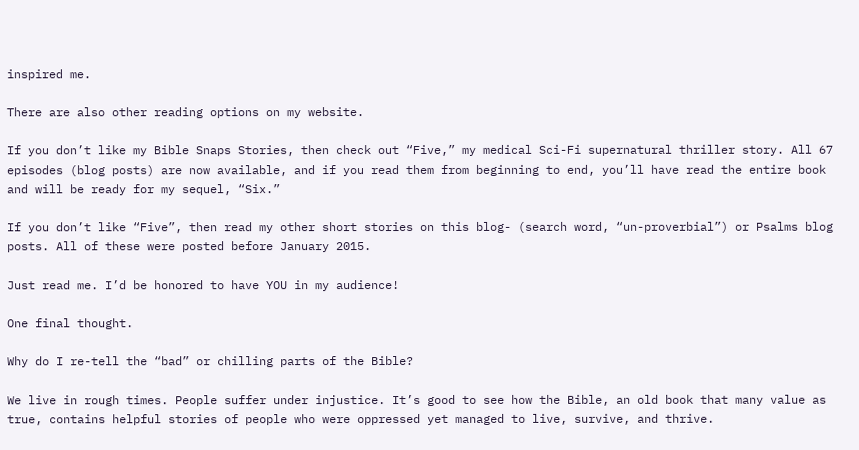inspired me.

There are also other reading options on my website.

If you don’t like my Bible Snaps Stories, then check out “Five,” my medical Sci-Fi supernatural thriller story. All 67 episodes (blog posts) are now available, and if you read them from beginning to end, you’ll have read the entire book and will be ready for my sequel, “Six.”

If you don’t like “Five”, then read my other short stories on this blog- (search word, “un-proverbial”) or Psalms blog posts. All of these were posted before January 2015.

Just read me. I’d be honored to have YOU in my audience!

One final thought.

Why do I re-tell the “bad” or chilling parts of the Bible?

We live in rough times. People suffer under injustice. It’s good to see how the Bible, an old book that many value as true, contains helpful stories of people who were oppressed yet managed to live, survive, and thrive.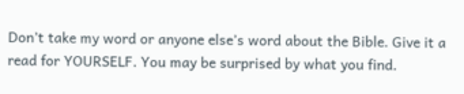Don’t take my word or anyone else’s word about the Bible. Give it a read for YOURSELF. You may be surprised by what you find.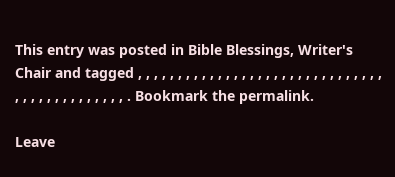This entry was posted in Bible Blessings, Writer's Chair and tagged , , , , , , , , , , , , , , , , , , , , , , , , , , , , , , , , , , , , , , , , , , , , , . Bookmark the permalink.

Leave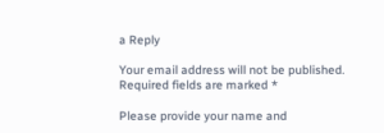a Reply

Your email address will not be published. Required fields are marked *

Please provide your name and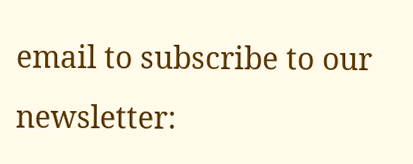email to subscribe to our newsletter: